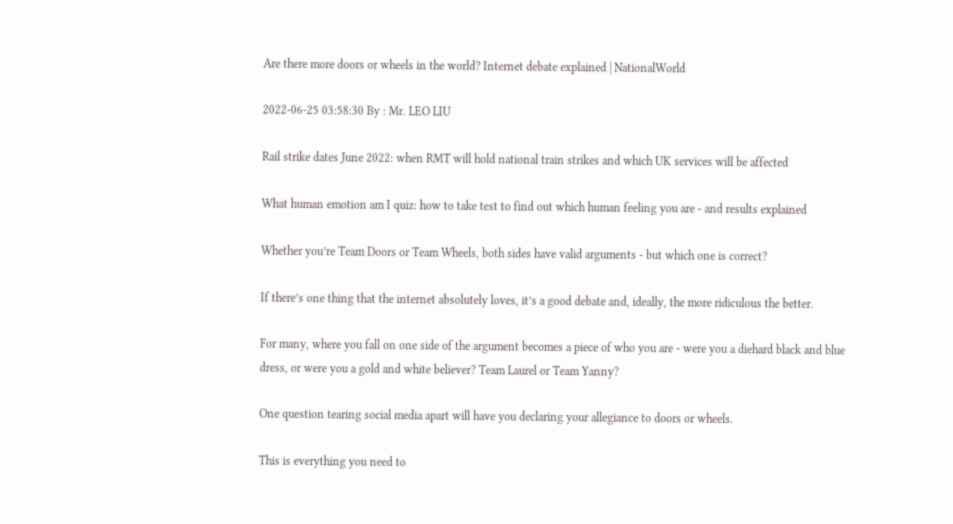Are there more doors or wheels in the world? Internet debate explained | NationalWorld

2022-06-25 03:58:30 By : Mr. LEO LIU

Rail strike dates June 2022: when RMT will hold national train strikes and which UK services will be affected

What human emotion am I quiz: how to take test to find out which human feeling you are - and results explained

Whether you’re Team Doors or Team Wheels, both sides have valid arguments - but which one is correct?

If there’s one thing that the internet absolutely loves, it’s a good debate and, ideally, the more ridiculous the better.

For many, where you fall on one side of the argument becomes a piece of who you are - were you a diehard black and blue dress, or were you a gold and white believer? Team Laurel or Team Yanny?

One question tearing social media apart will have you declaring your allegiance to doors or wheels.

This is everything you need to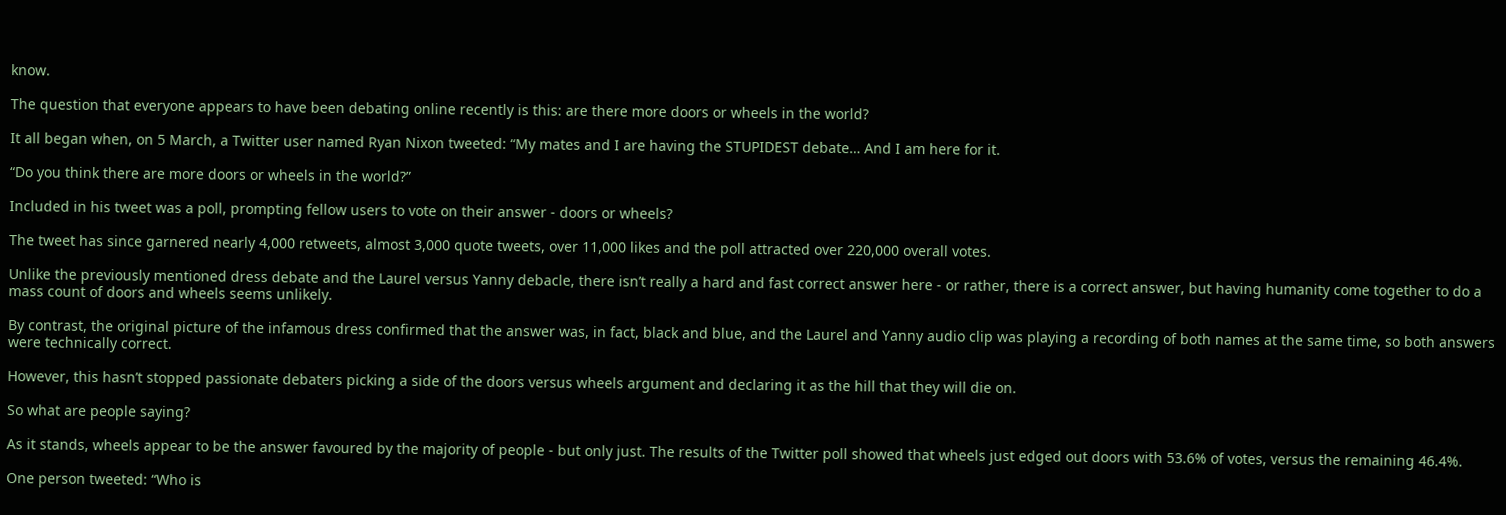know.

The question that everyone appears to have been debating online recently is this: are there more doors or wheels in the world?

It all began when, on 5 March, a Twitter user named Ryan Nixon tweeted: “My mates and I are having the STUPIDEST debate… And I am here for it.

“Do you think there are more doors or wheels in the world?”

Included in his tweet was a poll, prompting fellow users to vote on their answer - doors or wheels?

The tweet has since garnered nearly 4,000 retweets, almost 3,000 quote tweets, over 11,000 likes and the poll attracted over 220,000 overall votes.

Unlike the previously mentioned dress debate and the Laurel versus Yanny debacle, there isn’t really a hard and fast correct answer here - or rather, there is a correct answer, but having humanity come together to do a mass count of doors and wheels seems unlikely.

By contrast, the original picture of the infamous dress confirmed that the answer was, in fact, black and blue, and the Laurel and Yanny audio clip was playing a recording of both names at the same time, so both answers were technically correct.

However, this hasn’t stopped passionate debaters picking a side of the doors versus wheels argument and declaring it as the hill that they will die on.

So what are people saying?

As it stands, wheels appear to be the answer favoured by the majority of people - but only just. The results of the Twitter poll showed that wheels just edged out doors with 53.6% of votes, versus the remaining 46.4%.

One person tweeted: “Who is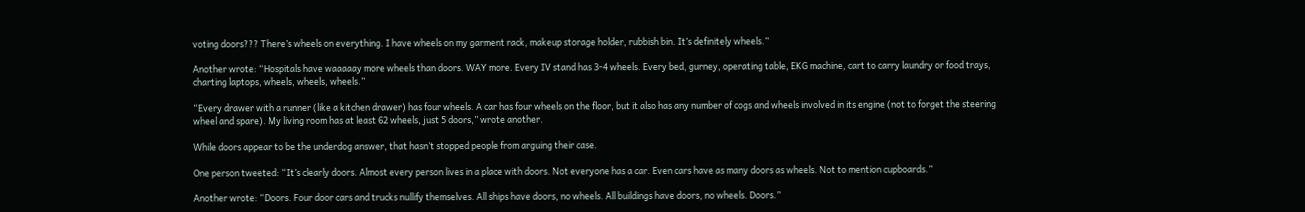voting doors??? There’s wheels on everything. I have wheels on my garment rack, makeup storage holder, rubbish bin. It’s definitely wheels.”

Another wrote: “Hospitals have waaaaay more wheels than doors. WAY more. Every IV stand has 3-4 wheels. Every bed, gurney, operating table, EKG machine, cart to carry laundry or food trays, charting laptops, wheels, wheels, wheels.”

“Every drawer with a runner (like a kitchen drawer) has four wheels. A car has four wheels on the floor, but it also has any number of cogs and wheels involved in its engine (not to forget the steering wheel and spare). My living room has at least 62 wheels, just 5 doors,” wrote another.

While doors appear to be the underdog answer, that hasn’t stopped people from arguing their case.

One person tweeted: “It’s clearly doors. Almost every person lives in a place with doors. Not everyone has a car. Even cars have as many doors as wheels. Not to mention cupboards.”

Another wrote: “Doors. Four door cars and trucks nullify themselves. All ships have doors, no wheels. All buildings have doors, no wheels. Doors.”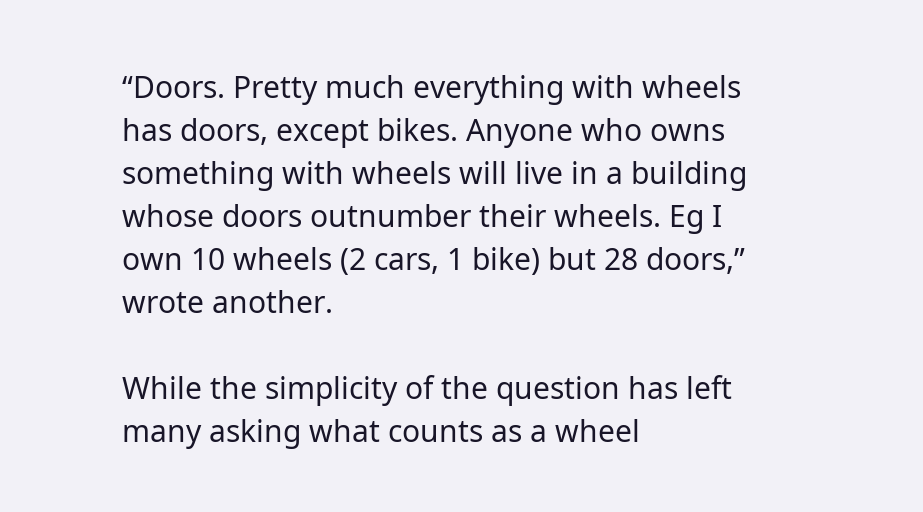“Doors. Pretty much everything with wheels has doors, except bikes. Anyone who owns something with wheels will live in a building whose doors outnumber their wheels. Eg I own 10 wheels (2 cars, 1 bike) but 28 doors,” wrote another.

While the simplicity of the question has left many asking what counts as a wheel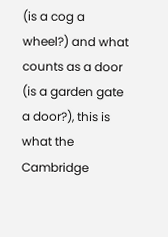(is a cog a wheel?) and what counts as a door (is a garden gate a door?), this is what the Cambridge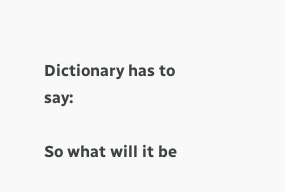Dictionary has to say:

So what will it be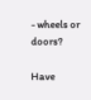- wheels or doors?

Have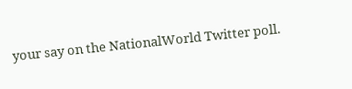your say on the NationalWorld Twitter poll.